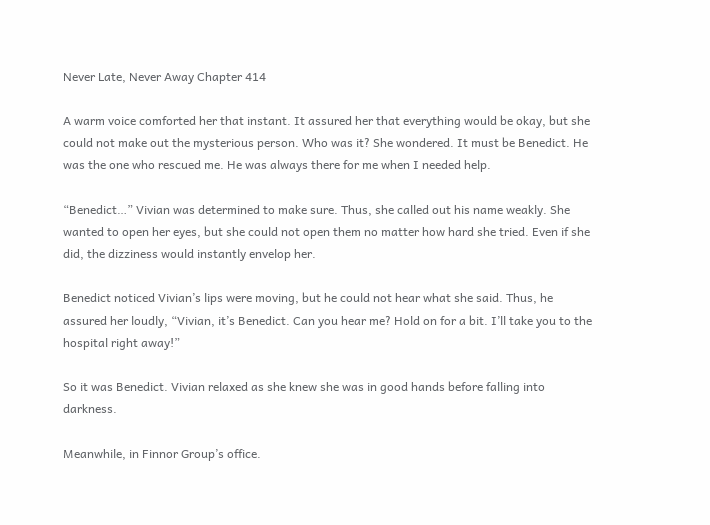Never Late, Never Away Chapter 414

A warm voice comforted her that instant. It assured her that everything would be okay, but she could not make out the mysterious person. Who was it? She wondered. It must be Benedict. He was the one who rescued me. He was always there for me when I needed help.

“Benedict…” Vivian was determined to make sure. Thus, she called out his name weakly. She wanted to open her eyes, but she could not open them no matter how hard she tried. Even if she did, the dizziness would instantly envelop her.

Benedict noticed Vivian’s lips were moving, but he could not hear what she said. Thus, he assured her loudly, “Vivian, it’s Benedict. Can you hear me? Hold on for a bit. I’ll take you to the hospital right away!”

So it was Benedict. Vivian relaxed as she knew she was in good hands before falling into darkness.

Meanwhile, in Finnor Group’s office.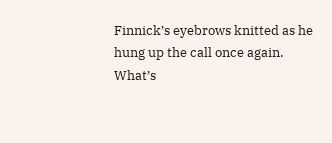Finnick’s eyebrows knitted as he hung up the call once again. What’s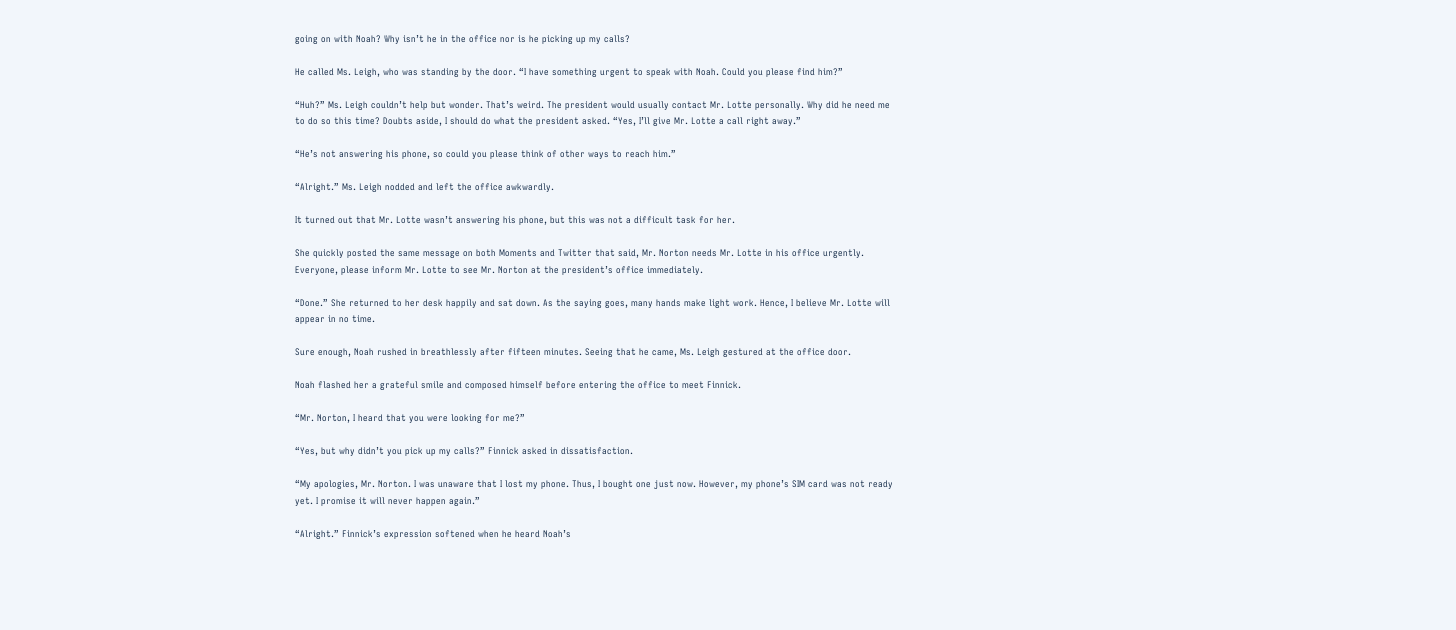going on with Noah? Why isn’t he in the office nor is he picking up my calls?

He called Ms. Leigh, who was standing by the door. “I have something urgent to speak with Noah. Could you please find him?”

“Huh?” Ms. Leigh couldn’t help but wonder. That’s weird. The president would usually contact Mr. Lotte personally. Why did he need me to do so this time? Doubts aside, I should do what the president asked. “Yes, I’ll give Mr. Lotte a call right away.”

“He’s not answering his phone, so could you please think of other ways to reach him.”

“Alright.” Ms. Leigh nodded and left the office awkwardly.

It turned out that Mr. Lotte wasn’t answering his phone, but this was not a difficult task for her.

She quickly posted the same message on both Moments and Twitter that said, Mr. Norton needs Mr. Lotte in his office urgently. Everyone, please inform Mr. Lotte to see Mr. Norton at the president’s office immediately.

“Done.” She returned to her desk happily and sat down. As the saying goes, many hands make light work. Hence, I believe Mr. Lotte will appear in no time.

Sure enough, Noah rushed in breathlessly after fifteen minutes. Seeing that he came, Ms. Leigh gestured at the office door.

Noah flashed her a grateful smile and composed himself before entering the office to meet Finnick.

“Mr. Norton, I heard that you were looking for me?”

“Yes, but why didn’t you pick up my calls?” Finnick asked in dissatisfaction.

“My apologies, Mr. Norton. I was unaware that I lost my phone. Thus, I bought one just now. However, my phone’s SIM card was not ready yet. I promise it will never happen again.”

“Alright.” Finnick’s expression softened when he heard Noah’s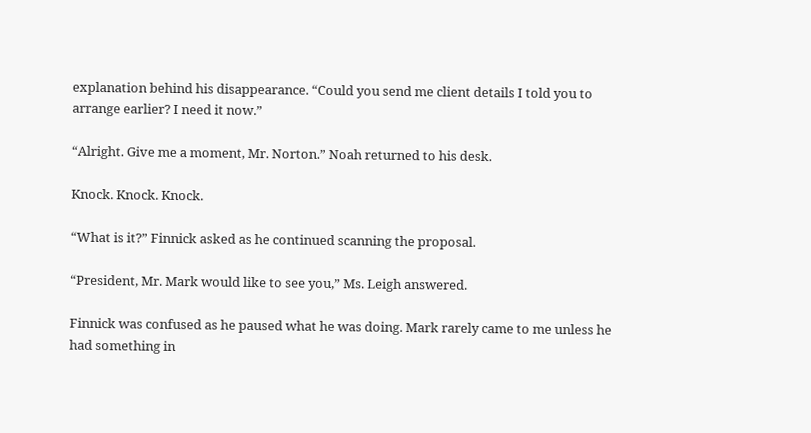explanation behind his disappearance. “Could you send me client details I told you to arrange earlier? I need it now.”

“Alright. Give me a moment, Mr. Norton.” Noah returned to his desk.

Knock. Knock. Knock.

“What is it?” Finnick asked as he continued scanning the proposal.

“President, Mr. Mark would like to see you,” Ms. Leigh answered.

Finnick was confused as he paused what he was doing. Mark rarely came to me unless he had something in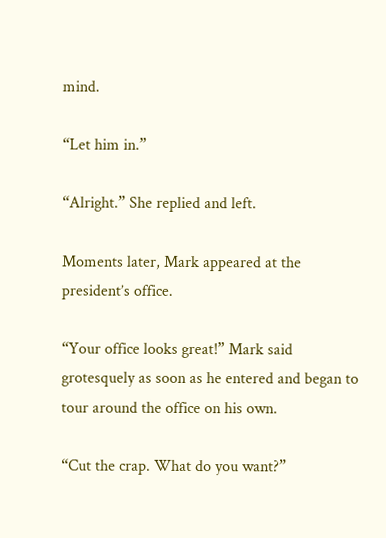mind.

“Let him in.”

“Alright.” She replied and left.

Moments later, Mark appeared at the president’s office.

“Your office looks great!” Mark said grotesquely as soon as he entered and began to tour around the office on his own.

“Cut the crap. What do you want?”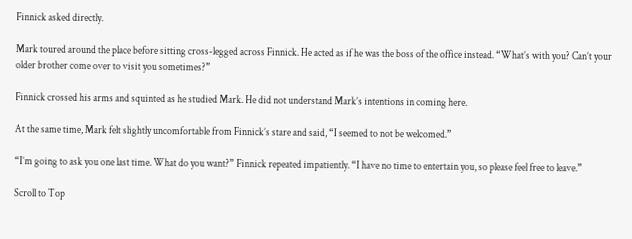Finnick asked directly.

Mark toured around the place before sitting cross-legged across Finnick. He acted as if he was the boss of the office instead. “What’s with you? Can’t your older brother come over to visit you sometimes?”

Finnick crossed his arms and squinted as he studied Mark. He did not understand Mark’s intentions in coming here.

At the same time, Mark felt slightly uncomfortable from Finnick’s stare and said, “I seemed to not be welcomed.”

“I’m going to ask you one last time. What do you want?” Finnick repeated impatiently. “I have no time to entertain you, so please feel free to leave.”

Scroll to Top